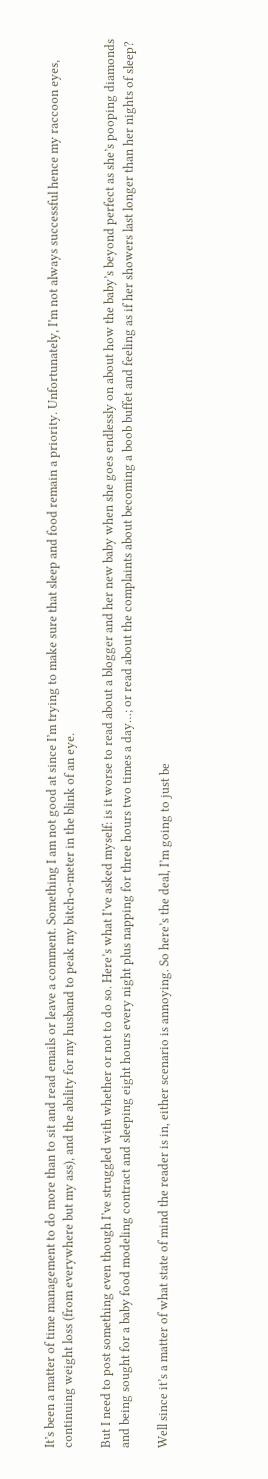It’s been a matter of time management to do more than to sit and read emails or leave a comment. Something I am not good at since I’m trying to make sure that sleep and food remain a priority. Unfortunately, I’m not always successful hence my raccoon eyes, continuing weight loss (from everywhere but my ass), and the ability for my husband to peak my bitch-o-meter in the blink of an eye.

But I need to post something even though I’ve struggled with whether or not to do so. Here’s what I’ve asked myself: is it worse to read about a blogger and her new baby when she goes endlessly on about how the baby’s beyond perfect as she’s pooping diamonds and being sought for a baby food modeling contract and sleeping eight hours every night plus napping for three hours two times a day…; or read about the complaints about becoming a boob buffet and feeling as if her showers last longer than her nights of sleep?

Well since it’s a matter of what state of mind the reader is in, either scenario is annoying. So here’s the deal, I’m going to just be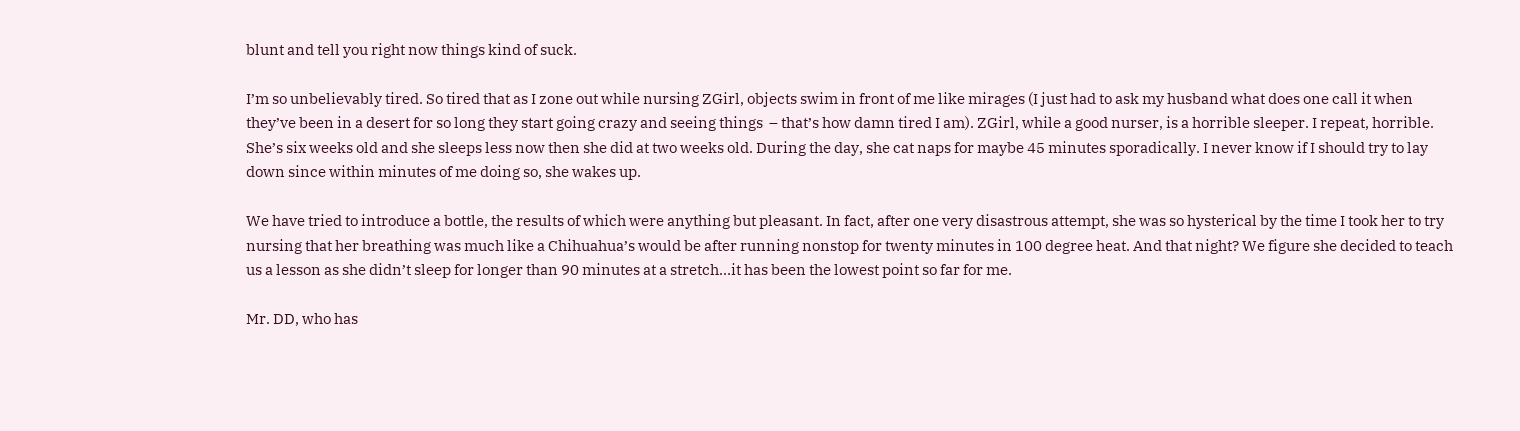blunt and tell you right now things kind of suck.

I’m so unbelievably tired. So tired that as I zone out while nursing ZGirl, objects swim in front of me like mirages (I just had to ask my husband what does one call it when they’ve been in a desert for so long they start going crazy and seeing things  – that’s how damn tired I am). ZGirl, while a good nurser, is a horrible sleeper. I repeat, horrible. She’s six weeks old and she sleeps less now then she did at two weeks old. During the day, she cat naps for maybe 45 minutes sporadically. I never know if I should try to lay down since within minutes of me doing so, she wakes up.

We have tried to introduce a bottle, the results of which were anything but pleasant. In fact, after one very disastrous attempt, she was so hysterical by the time I took her to try nursing that her breathing was much like a Chihuahua’s would be after running nonstop for twenty minutes in 100 degree heat. And that night? We figure she decided to teach us a lesson as she didn’t sleep for longer than 90 minutes at a stretch…it has been the lowest point so far for me.

Mr. DD, who has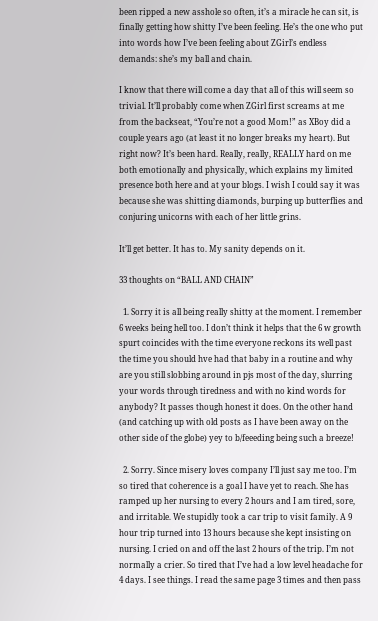been ripped a new asshole so often, it’s a miracle he can sit, is finally getting how shitty I’ve been feeling. He’s the one who put into words how I’ve been feeling about ZGirl’s endless demands: she’s my ball and chain.

I know that there will come a day that all of this will seem so trivial. It’ll probably come when ZGirl first screams at me from the backseat, “You’re not a good Mom!” as XBoy did a couple years ago (at least it no longer breaks my heart). But right now? It’s been hard. Really, really, REALLY hard on me both emotionally and physically, which explains my limited presence both here and at your blogs. I wish I could say it was because she was shitting diamonds, burping up butterflies and conjuring unicorns with each of her little grins.

It’ll get better. It has to. My sanity depends on it.

33 thoughts on “BALL AND CHAIN”

  1. Sorry it is all being really shitty at the moment. I remember 6 weeks being hell too. I don’t think it helps that the 6 w growth spurt coincides with the time everyone reckons its well past the time you should hve had that baby in a routine and why are you still slobbing around in pjs most of the day, slurring your words through tiredness and with no kind words for anybody? It passes though honest it does. On the other hand (and catching up with old posts as I have been away on the other side of the globe) yey to b/feeeding being such a breeze!

  2. Sorry. Since misery loves company I’ll just say me too. I’m so tired that coherence is a goal I have yet to reach. She has ramped up her nursing to every 2 hours and I am tired, sore, and irritable. We stupidly took a car trip to visit family. A 9 hour trip turned into 13 hours because she kept insisting on nursing. I cried on and off the last 2 hours of the trip. I’m not normally a crier. So tired that I’ve had a low level headache for 4 days. I see things. I read the same page 3 times and then pass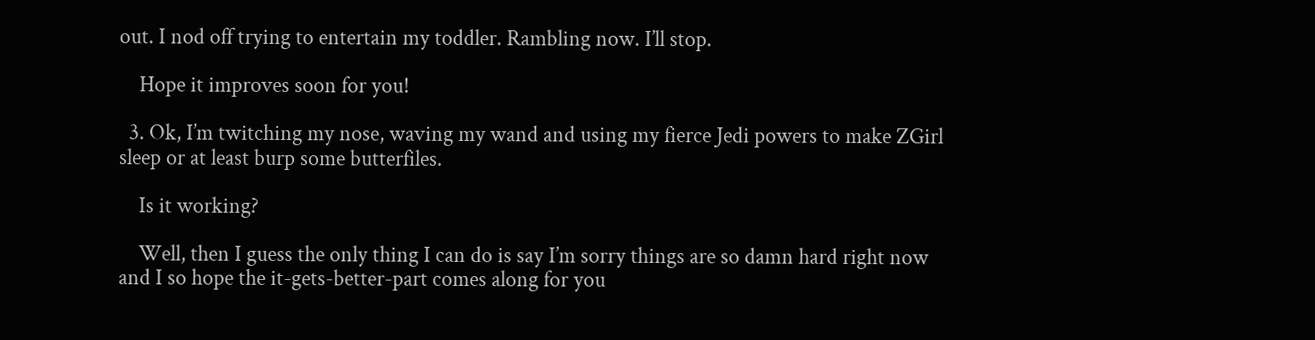out. I nod off trying to entertain my toddler. Rambling now. I’ll stop.

    Hope it improves soon for you!

  3. Ok, I’m twitching my nose, waving my wand and using my fierce Jedi powers to make ZGirl sleep or at least burp some butterfiles.

    Is it working?

    Well, then I guess the only thing I can do is say I’m sorry things are so damn hard right now and I so hope the it-gets-better-part comes along for you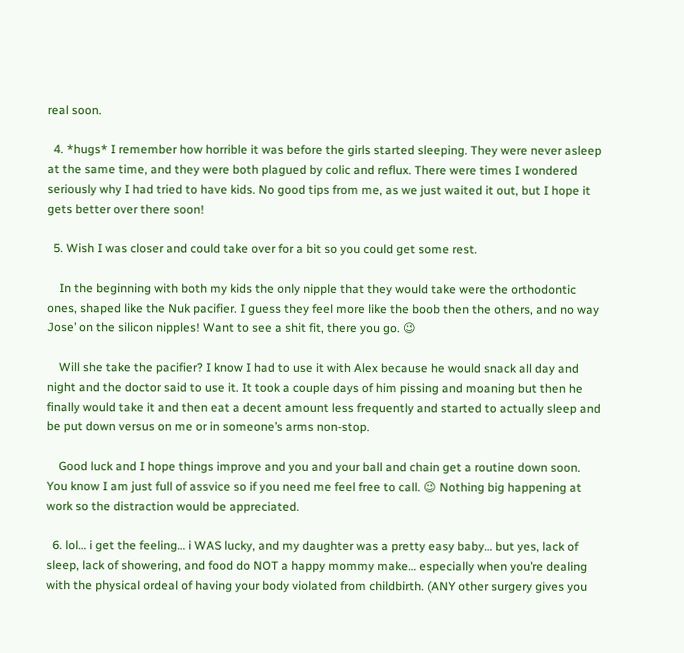real soon.

  4. *hugs* I remember how horrible it was before the girls started sleeping. They were never asleep at the same time, and they were both plagued by colic and reflux. There were times I wondered seriously why I had tried to have kids. No good tips from me, as we just waited it out, but I hope it gets better over there soon!

  5. Wish I was closer and could take over for a bit so you could get some rest.

    In the beginning with both my kids the only nipple that they would take were the orthodontic ones, shaped like the Nuk pacifier. I guess they feel more like the boob then the others, and no way Jose’ on the silicon nipples! Want to see a shit fit, there you go. 😉

    Will she take the pacifier? I know I had to use it with Alex because he would snack all day and night and the doctor said to use it. It took a couple days of him pissing and moaning but then he finally would take it and then eat a decent amount less frequently and started to actually sleep and be put down versus on me or in someone’s arms non-stop.

    Good luck and I hope things improve and you and your ball and chain get a routine down soon. You know I am just full of assvice so if you need me feel free to call. 😉 Nothing big happening at work so the distraction would be appreciated.

  6. lol… i get the feeling… i WAS lucky, and my daughter was a pretty easy baby… but yes, lack of sleep, lack of showering, and food do NOT a happy mommy make… especially when you’re dealing with the physical ordeal of having your body violated from childbirth. (ANY other surgery gives you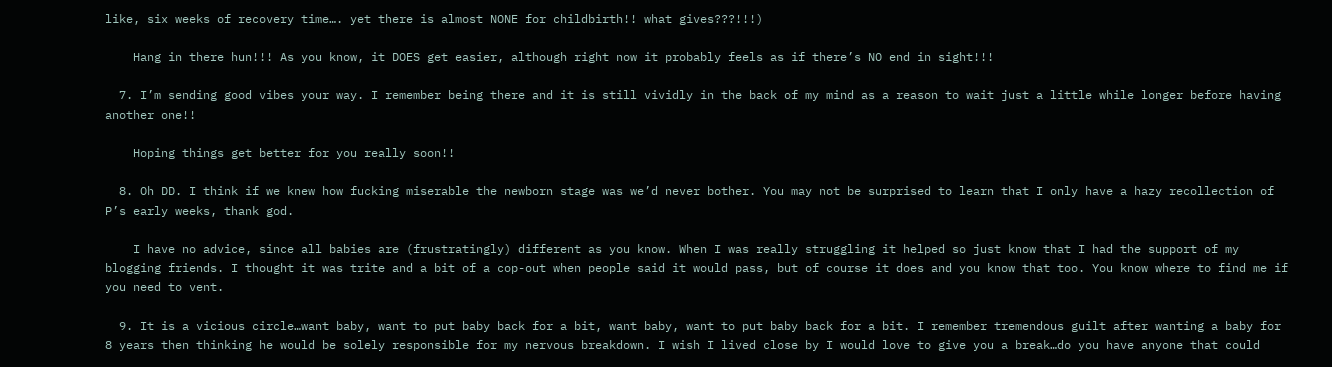like, six weeks of recovery time…. yet there is almost NONE for childbirth!! what gives???!!!)

    Hang in there hun!!! As you know, it DOES get easier, although right now it probably feels as if there’s NO end in sight!!!

  7. I’m sending good vibes your way. I remember being there and it is still vividly in the back of my mind as a reason to wait just a little while longer before having another one!!

    Hoping things get better for you really soon!!

  8. Oh DD. I think if we knew how fucking miserable the newborn stage was we’d never bother. You may not be surprised to learn that I only have a hazy recollection of P’s early weeks, thank god.

    I have no advice, since all babies are (frustratingly) different as you know. When I was really struggling it helped so just know that I had the support of my blogging friends. I thought it was trite and a bit of a cop-out when people said it would pass, but of course it does and you know that too. You know where to find me if you need to vent.

  9. It is a vicious circle…want baby, want to put baby back for a bit, want baby, want to put baby back for a bit. I remember tremendous guilt after wanting a baby for 8 years then thinking he would be solely responsible for my nervous breakdown. I wish I lived close by I would love to give you a break…do you have anyone that could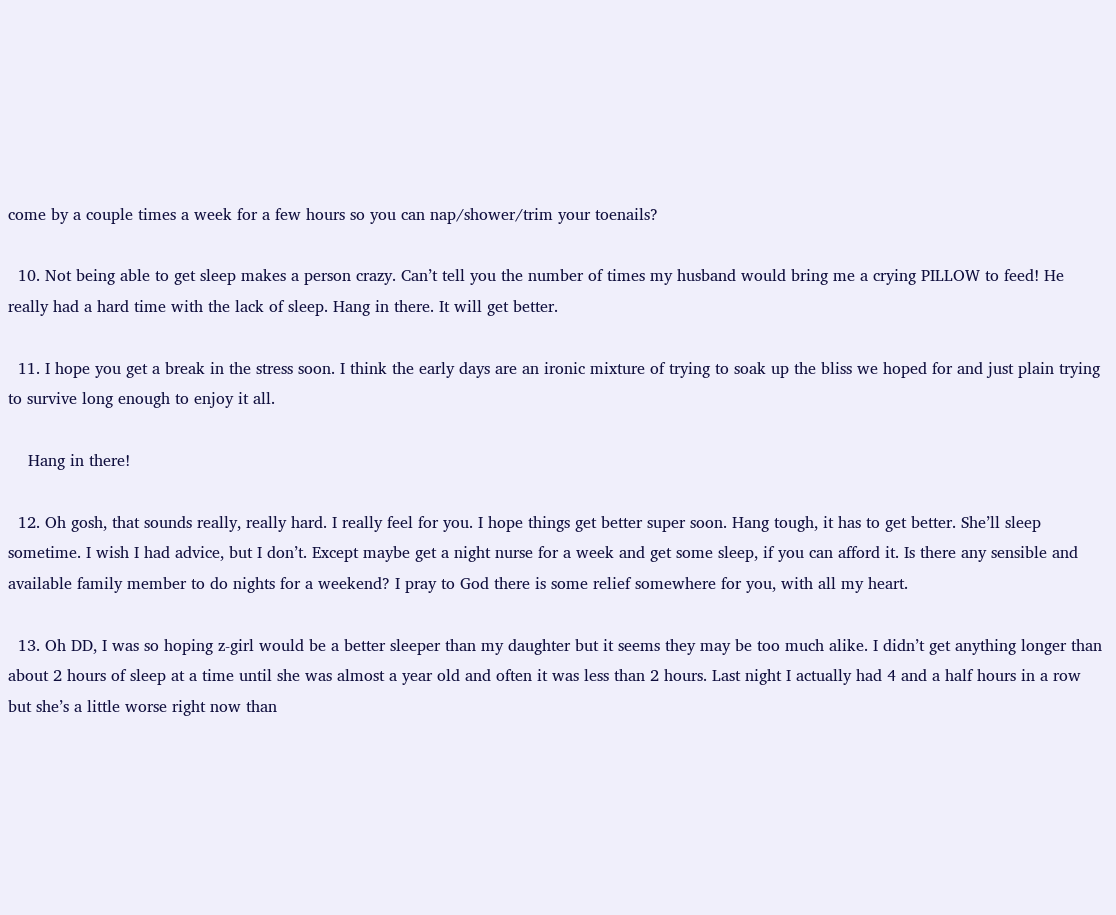come by a couple times a week for a few hours so you can nap/shower/trim your toenails?

  10. Not being able to get sleep makes a person crazy. Can’t tell you the number of times my husband would bring me a crying PILLOW to feed! He really had a hard time with the lack of sleep. Hang in there. It will get better.

  11. I hope you get a break in the stress soon. I think the early days are an ironic mixture of trying to soak up the bliss we hoped for and just plain trying to survive long enough to enjoy it all.

    Hang in there!

  12. Oh gosh, that sounds really, really hard. I really feel for you. I hope things get better super soon. Hang tough, it has to get better. She’ll sleep sometime. I wish I had advice, but I don’t. Except maybe get a night nurse for a week and get some sleep, if you can afford it. Is there any sensible and available family member to do nights for a weekend? I pray to God there is some relief somewhere for you, with all my heart.

  13. Oh DD, I was so hoping z-girl would be a better sleeper than my daughter but it seems they may be too much alike. I didn’t get anything longer than about 2 hours of sleep at a time until she was almost a year old and often it was less than 2 hours. Last night I actually had 4 and a half hours in a row but she’s a little worse right now than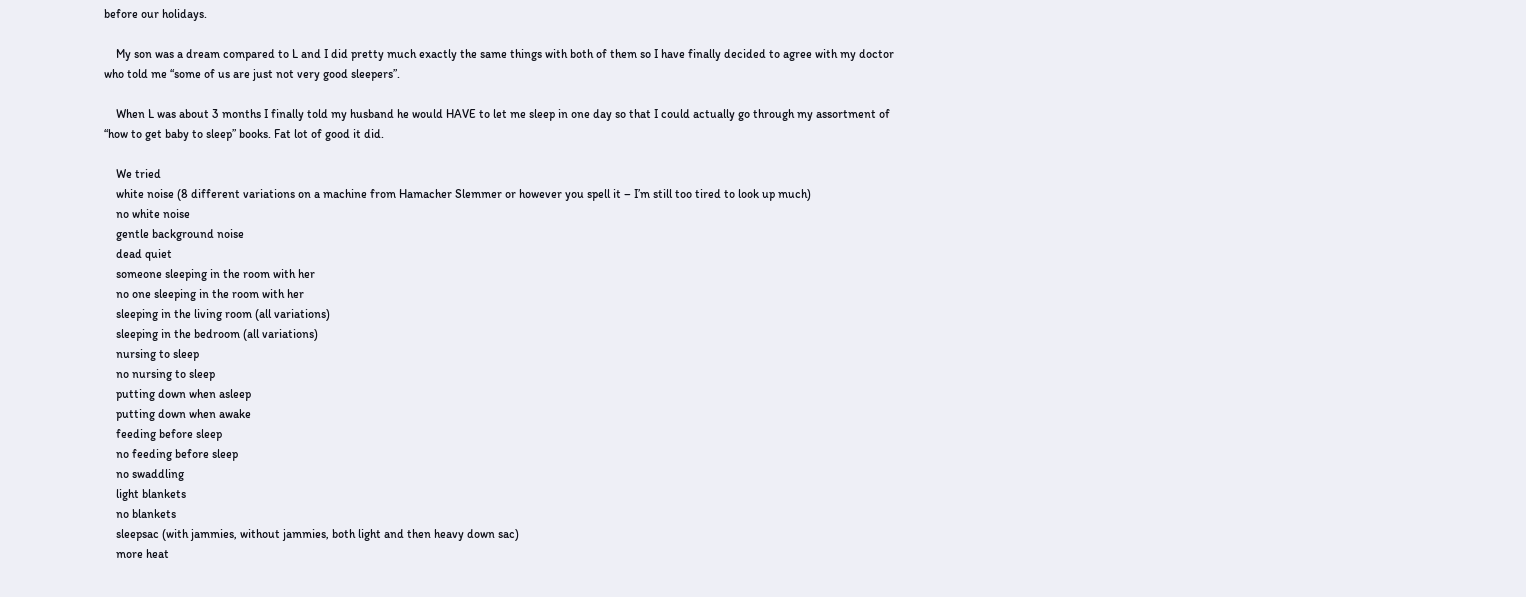before our holidays.

    My son was a dream compared to L and I did pretty much exactly the same things with both of them so I have finally decided to agree with my doctor who told me “some of us are just not very good sleepers”.

    When L was about 3 months I finally told my husband he would HAVE to let me sleep in one day so that I could actually go through my assortment of “how to get baby to sleep” books. Fat lot of good it did.

    We tried
    white noise (8 different variations on a machine from Hamacher Slemmer or however you spell it – I’m still too tired to look up much)
    no white noise
    gentle background noise
    dead quiet
    someone sleeping in the room with her
    no one sleeping in the room with her
    sleeping in the living room (all variations)
    sleeping in the bedroom (all variations)
    nursing to sleep
    no nursing to sleep
    putting down when asleep
    putting down when awake
    feeding before sleep
    no feeding before sleep
    no swaddling
    light blankets
    no blankets
    sleepsac (with jammies, without jammies, both light and then heavy down sac)
    more heat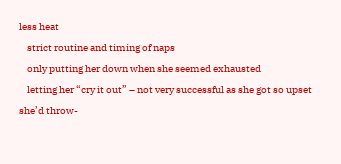less heat
    strict routine and timing of naps
    only putting her down when she seemed exhausted
    letting her “cry it out” – not very successful as she got so upset she’d throw-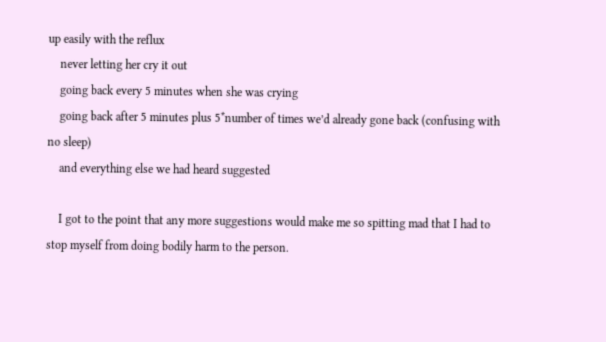up easily with the reflux
    never letting her cry it out
    going back every 5 minutes when she was crying
    going back after 5 minutes plus 5*number of times we’d already gone back (confusing with no sleep)
    and everything else we had heard suggested

    I got to the point that any more suggestions would make me so spitting mad that I had to stop myself from doing bodily harm to the person.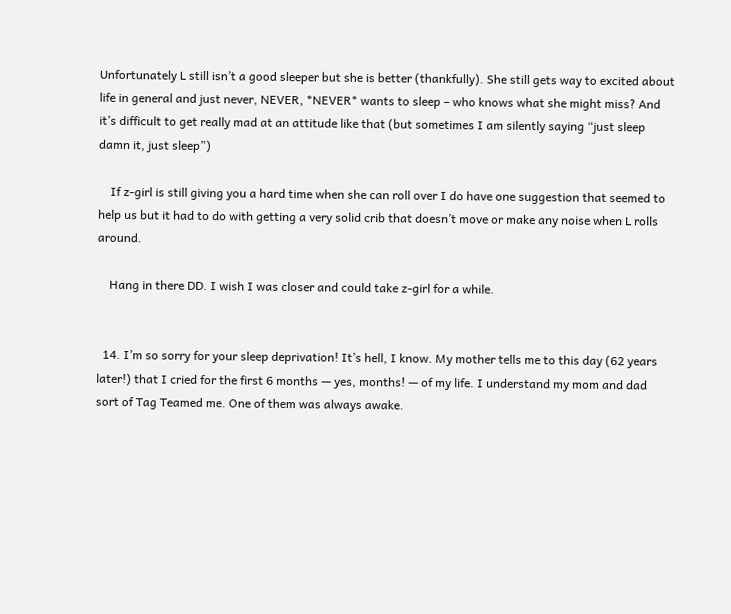Unfortunately L still isn’t a good sleeper but she is better (thankfully). She still gets way to excited about life in general and just never, NEVER, *NEVER* wants to sleep – who knows what she might miss? And it’s difficult to get really mad at an attitude like that (but sometimes I am silently saying “just sleep damn it, just sleep”)

    If z-girl is still giving you a hard time when she can roll over I do have one suggestion that seemed to help us but it had to do with getting a very solid crib that doesn’t move or make any noise when L rolls around.

    Hang in there DD. I wish I was closer and could take z-girl for a while.


  14. I’m so sorry for your sleep deprivation! It’s hell, I know. My mother tells me to this day (62 years later!) that I cried for the first 6 months — yes, months! — of my life. I understand my mom and dad sort of Tag Teamed me. One of them was always awake.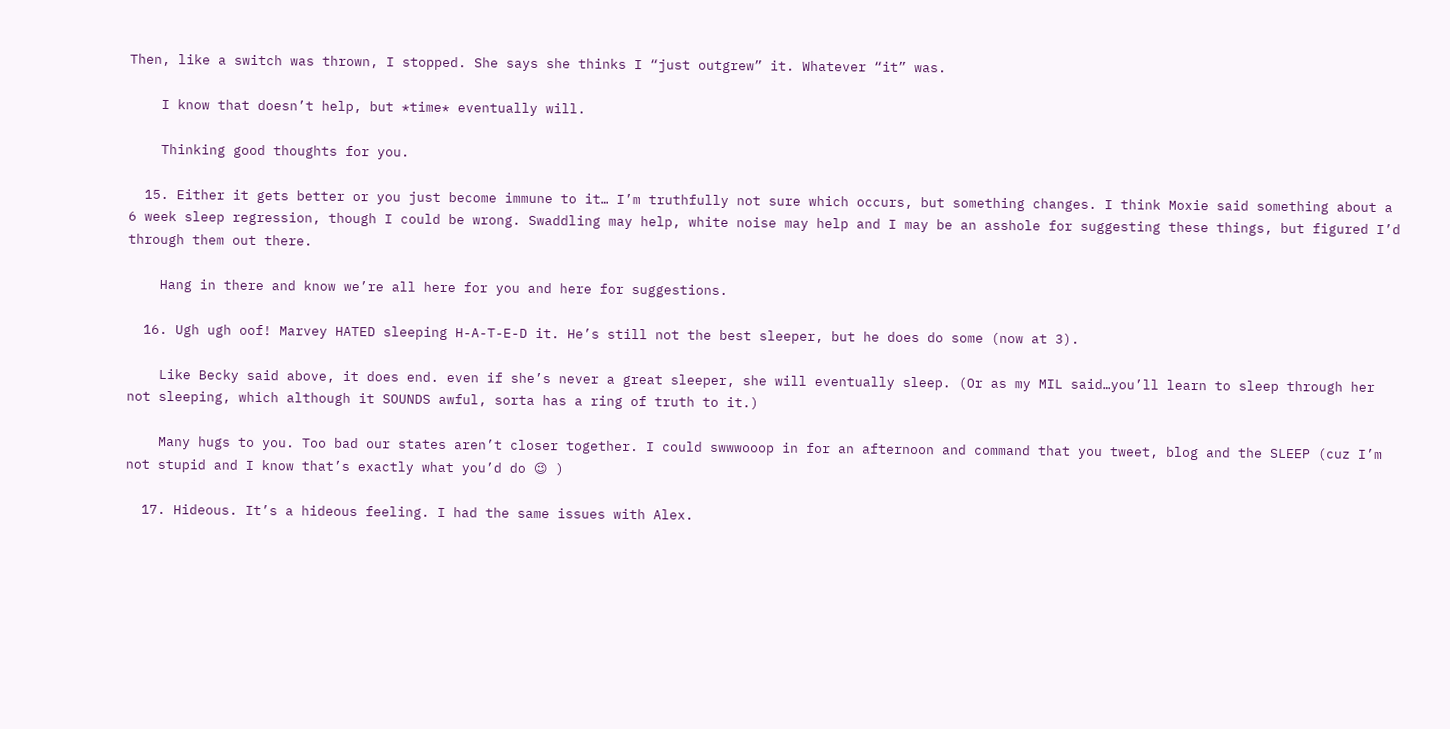Then, like a switch was thrown, I stopped. She says she thinks I “just outgrew” it. Whatever “it” was.

    I know that doesn’t help, but *time* eventually will.

    Thinking good thoughts for you.

  15. Either it gets better or you just become immune to it… I’m truthfully not sure which occurs, but something changes. I think Moxie said something about a 6 week sleep regression, though I could be wrong. Swaddling may help, white noise may help and I may be an asshole for suggesting these things, but figured I’d through them out there.

    Hang in there and know we’re all here for you and here for suggestions.

  16. Ugh ugh oof! Marvey HATED sleeping H-A-T-E-D it. He’s still not the best sleeper, but he does do some (now at 3).

    Like Becky said above, it does end. even if she’s never a great sleeper, she will eventually sleep. (Or as my MIL said…you’ll learn to sleep through her not sleeping, which although it SOUNDS awful, sorta has a ring of truth to it.)

    Many hugs to you. Too bad our states aren’t closer together. I could swwwooop in for an afternoon and command that you tweet, blog and the SLEEP (cuz I’m not stupid and I know that’s exactly what you’d do 😉 )

  17. Hideous. It’s a hideous feeling. I had the same issues with Alex.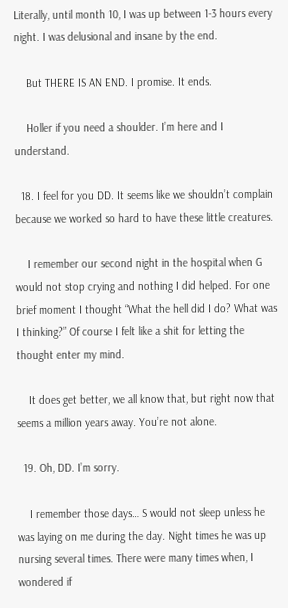Literally, until month 10, I was up between 1-3 hours every night. I was delusional and insane by the end.

    But THERE IS AN END. I promise. It ends.

    Holler if you need a shoulder. I’m here and I understand.

  18. I feel for you DD. It seems like we shouldn’t complain because we worked so hard to have these little creatures.

    I remember our second night in the hospital when G would not stop crying and nothing I did helped. For one brief moment I thought “What the hell did I do? What was I thinking?” Of course I felt like a shit for letting the thought enter my mind.

    It does get better, we all know that, but right now that seems a million years away. You’re not alone.

  19. Oh, DD. I’m sorry.

    I remember those days… S would not sleep unless he was laying on me during the day. Night times he was up nursing several times. There were many times when, I wondered if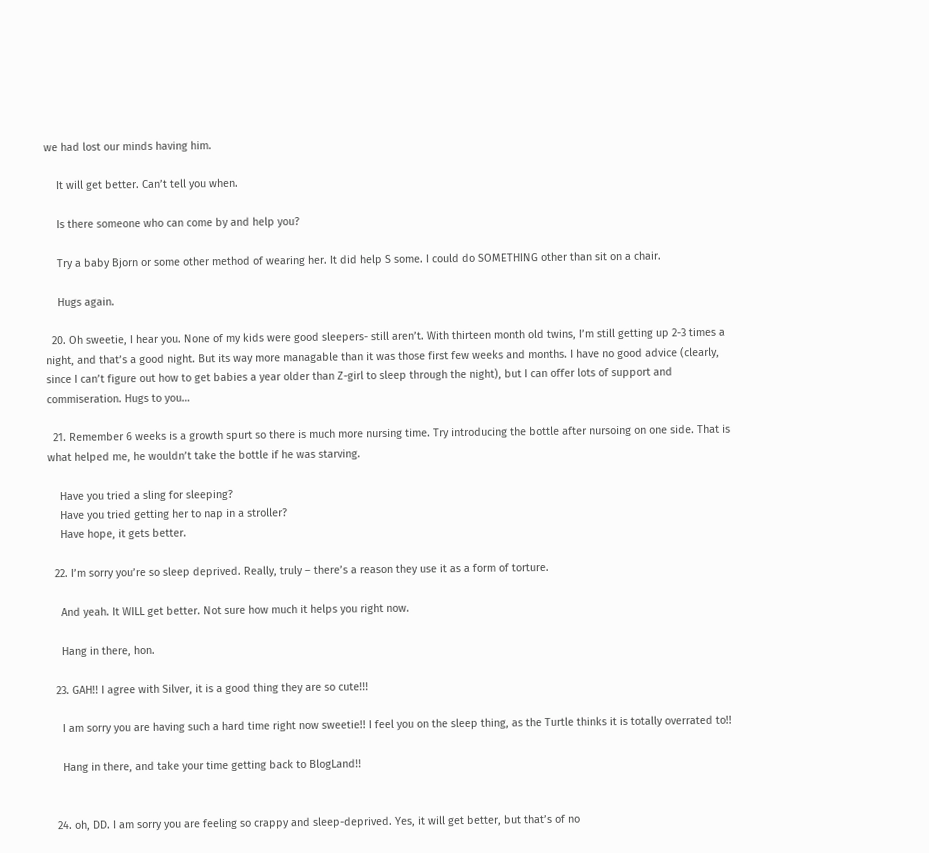we had lost our minds having him.

    It will get better. Can’t tell you when.

    Is there someone who can come by and help you?

    Try a baby Bjorn or some other method of wearing her. It did help S some. I could do SOMETHING other than sit on a chair.

    Hugs again.

  20. Oh sweetie, I hear you. None of my kids were good sleepers- still aren’t. With thirteen month old twins, I’m still getting up 2-3 times a night, and that’s a good night. But its way more managable than it was those first few weeks and months. I have no good advice (clearly, since I can’t figure out how to get babies a year older than Z-girl to sleep through the night), but I can offer lots of support and commiseration. Hugs to you…

  21. Remember 6 weeks is a growth spurt so there is much more nursing time. Try introducing the bottle after nursoing on one side. That is what helped me, he wouldn’t take the bottle if he was starving.

    Have you tried a sling for sleeping?
    Have you tried getting her to nap in a stroller?
    Have hope, it gets better.

  22. I’m sorry you’re so sleep deprived. Really, truly – there’s a reason they use it as a form of torture.

    And yeah. It WILL get better. Not sure how much it helps you right now.

    Hang in there, hon.

  23. GAH!! I agree with Silver, it is a good thing they are so cute!!!

    I am sorry you are having such a hard time right now sweetie!! I feel you on the sleep thing, as the Turtle thinks it is totally overrated to!!

    Hang in there, and take your time getting back to BlogLand!!


  24. oh, DD. I am sorry you are feeling so crappy and sleep-deprived. Yes, it will get better, but that’s of no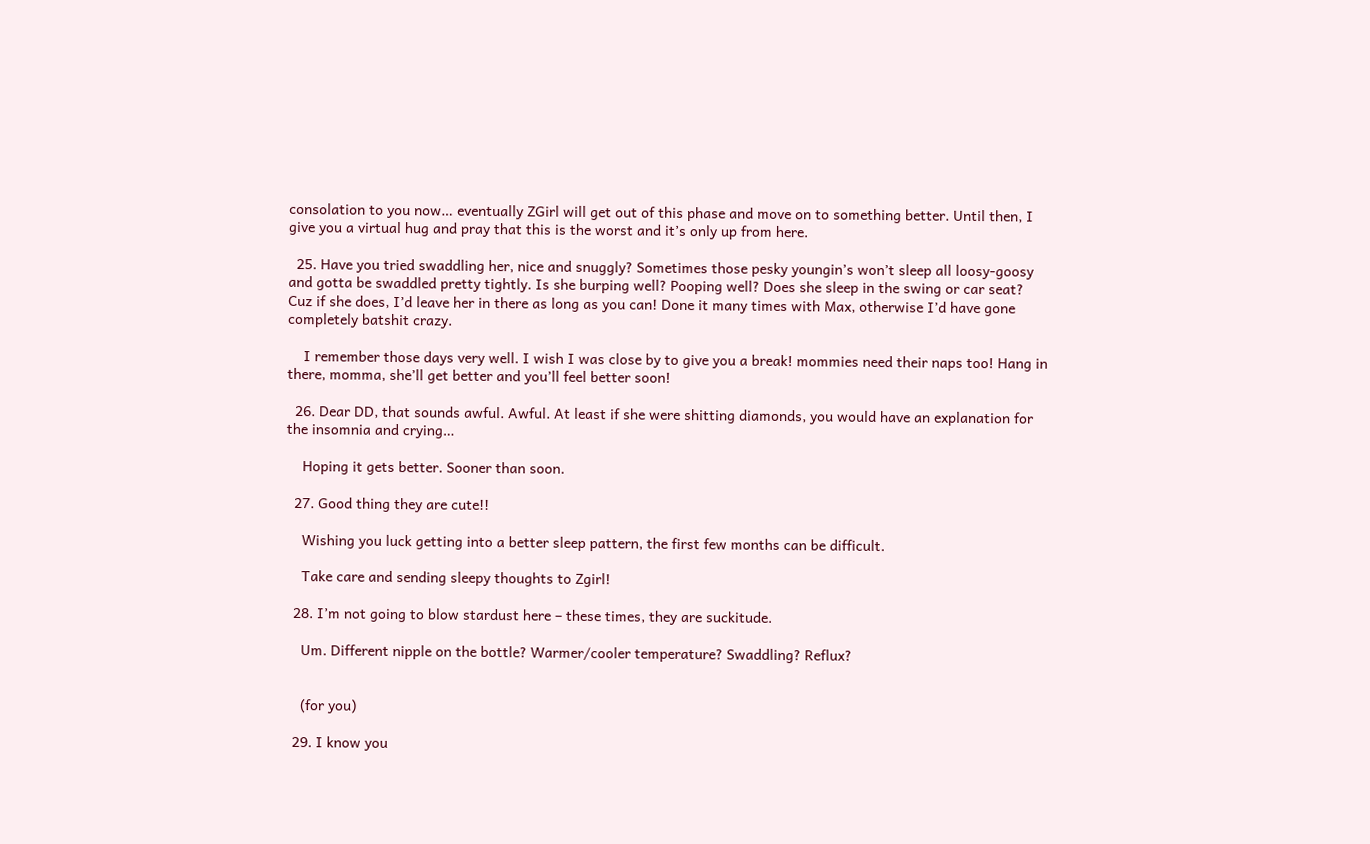consolation to you now… eventually ZGirl will get out of this phase and move on to something better. Until then, I give you a virtual hug and pray that this is the worst and it’s only up from here.

  25. Have you tried swaddling her, nice and snuggly? Sometimes those pesky youngin’s won’t sleep all loosy-goosy and gotta be swaddled pretty tightly. Is she burping well? Pooping well? Does she sleep in the swing or car seat? Cuz if she does, I’d leave her in there as long as you can! Done it many times with Max, otherwise I’d have gone completely batshit crazy.

    I remember those days very well. I wish I was close by to give you a break! mommies need their naps too! Hang in there, momma, she’ll get better and you’ll feel better soon!

  26. Dear DD, that sounds awful. Awful. At least if she were shitting diamonds, you would have an explanation for the insomnia and crying…

    Hoping it gets better. Sooner than soon.

  27. Good thing they are cute!!

    Wishing you luck getting into a better sleep pattern, the first few months can be difficult.

    Take care and sending sleepy thoughts to Zgirl!

  28. I’m not going to blow stardust here – these times, they are suckitude.

    Um. Different nipple on the bottle? Warmer/cooler temperature? Swaddling? Reflux?


    (for you)

  29. I know you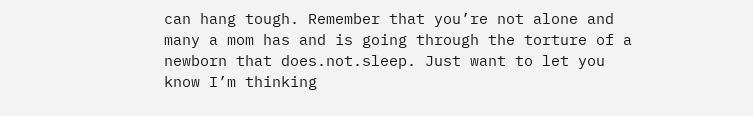can hang tough. Remember that you’re not alone and many a mom has and is going through the torture of a newborn that does.not.sleep. Just want to let you know I’m thinking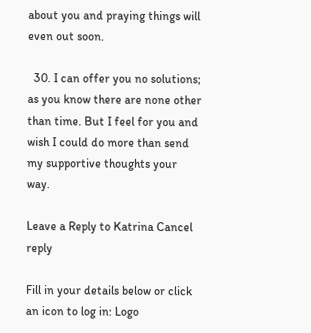about you and praying things will even out soon.

  30. I can offer you no solutions; as you know there are none other than time. But I feel for you and wish I could do more than send my supportive thoughts your way.

Leave a Reply to Katrina Cancel reply

Fill in your details below or click an icon to log in: Logo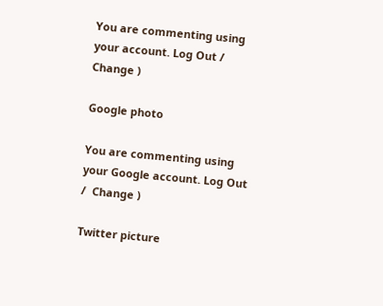You are commenting using your account. Log Out /  Change )

Google photo

You are commenting using your Google account. Log Out /  Change )

Twitter picture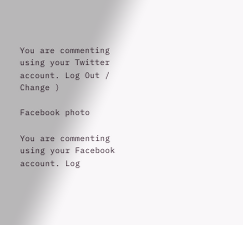You are commenting using your Twitter account. Log Out /  Change )

Facebook photo

You are commenting using your Facebook account. Log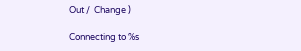Out /  Change )

Connecting to %s